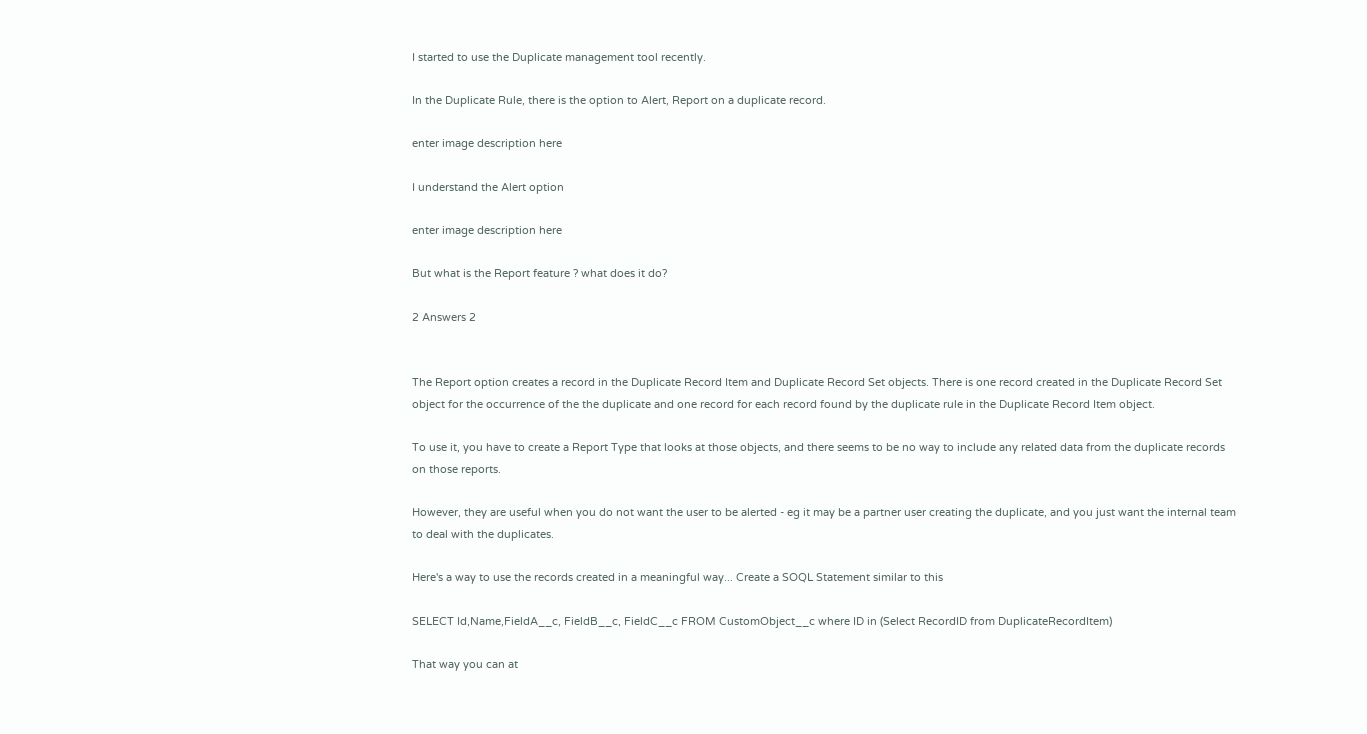I started to use the Duplicate management tool recently.

In the Duplicate Rule, there is the option to Alert, Report on a duplicate record.

enter image description here

I understand the Alert option

enter image description here

But what is the Report feature ? what does it do?

2 Answers 2


The Report option creates a record in the Duplicate Record Item and Duplicate Record Set objects. There is one record created in the Duplicate Record Set object for the occurrence of the the duplicate and one record for each record found by the duplicate rule in the Duplicate Record Item object.

To use it, you have to create a Report Type that looks at those objects, and there seems to be no way to include any related data from the duplicate records on those reports.

However, they are useful when you do not want the user to be alerted - eg it may be a partner user creating the duplicate, and you just want the internal team to deal with the duplicates.

Here's a way to use the records created in a meaningful way... Create a SOQL Statement similar to this

SELECT Id,Name,FieldA__c, FieldB__c, FieldC__c FROM CustomObject__c where ID in (Select RecordID from DuplicateRecordItem)

That way you can at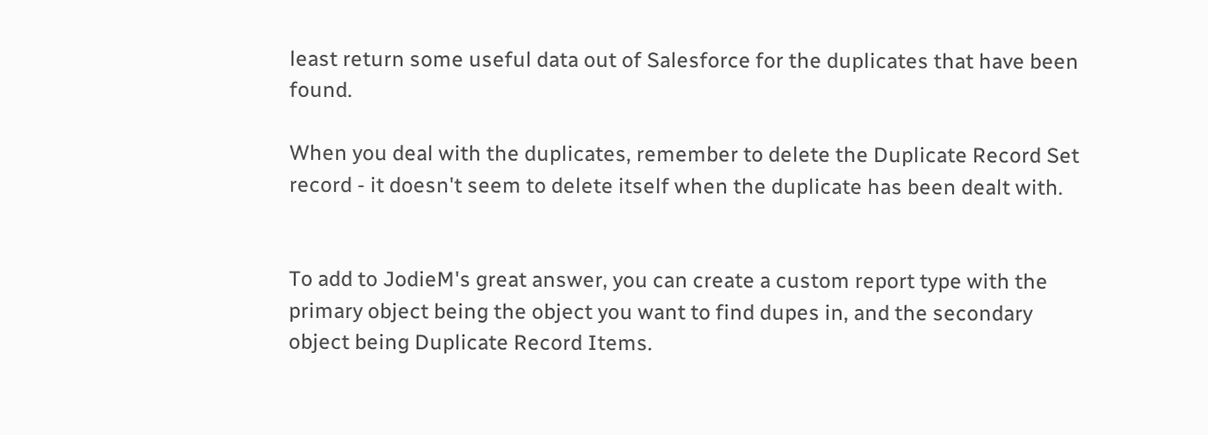least return some useful data out of Salesforce for the duplicates that have been found.

When you deal with the duplicates, remember to delete the Duplicate Record Set record - it doesn't seem to delete itself when the duplicate has been dealt with.


To add to JodieM's great answer, you can create a custom report type with the primary object being the object you want to find dupes in, and the secondary object being Duplicate Record Items.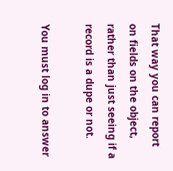That way you can report on fields on the object, rather than just seeing if a record is a dupe or not.

You must log in to answer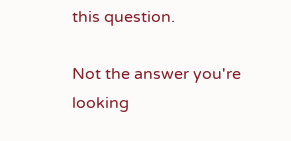this question.

Not the answer you're looking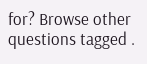for? Browse other questions tagged .